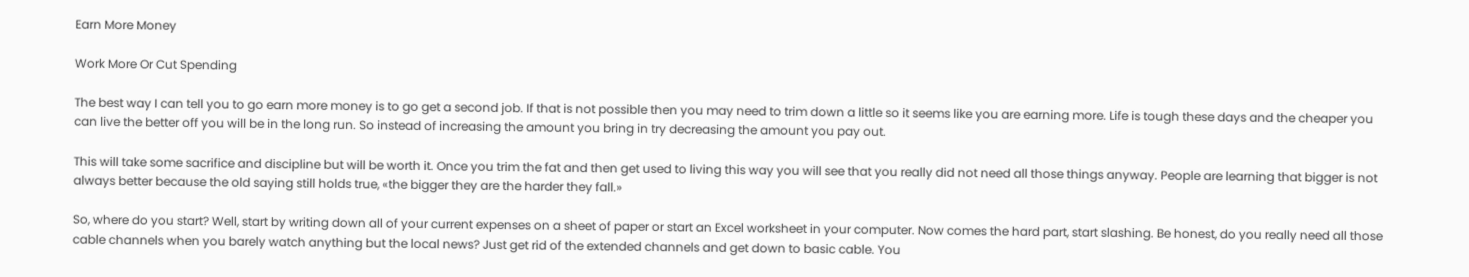Earn More Money

Work More Or Cut Spending

The best way I can tell you to go earn more money is to go get a second job. If that is not possible then you may need to trim down a little so it seems like you are earning more. Life is tough these days and the cheaper you can live the better off you will be in the long run. So instead of increasing the amount you bring in try decreasing the amount you pay out.

This will take some sacrifice and discipline but will be worth it. Once you trim the fat and then get used to living this way you will see that you really did not need all those things anyway. People are learning that bigger is not always better because the old saying still holds true, «the bigger they are the harder they fall.»

So, where do you start? Well, start by writing down all of your current expenses on a sheet of paper or start an Excel worksheet in your computer. Now comes the hard part, start slashing. Be honest, do you really need all those cable channels when you barely watch anything but the local news? Just get rid of the extended channels and get down to basic cable. You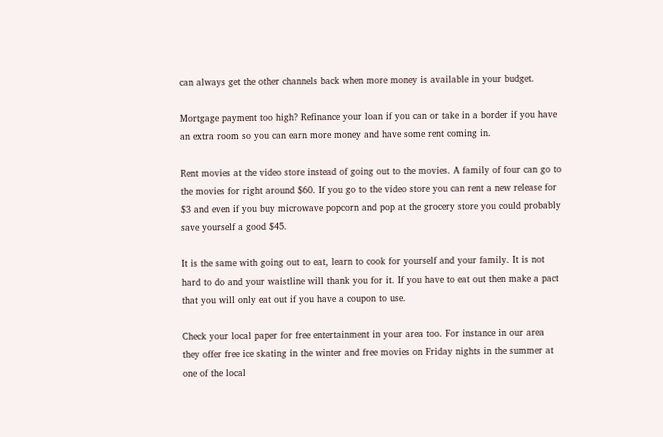can always get the other channels back when more money is available in your budget.

Mortgage payment too high? Refinance your loan if you can or take in a border if you have an extra room so you can earn more money and have some rent coming in.

Rent movies at the video store instead of going out to the movies. A family of four can go to the movies for right around $60. If you go to the video store you can rent a new release for $3 and even if you buy microwave popcorn and pop at the grocery store you could probably save yourself a good $45.

It is the same with going out to eat, learn to cook for yourself and your family. It is not hard to do and your waistline will thank you for it. If you have to eat out then make a pact that you will only eat out if you have a coupon to use.

Check your local paper for free entertainment in your area too. For instance in our area they offer free ice skating in the winter and free movies on Friday nights in the summer at one of the local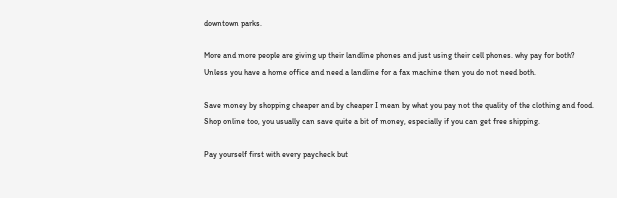downtown parks.

More and more people are giving up their landline phones and just using their cell phones. why pay for both? Unless you have a home office and need a landline for a fax machine then you do not need both.

Save money by shopping cheaper and by cheaper I mean by what you pay not the quality of the clothing and food. Shop online too, you usually can save quite a bit of money, especially if you can get free shipping.

Pay yourself first with every paycheck but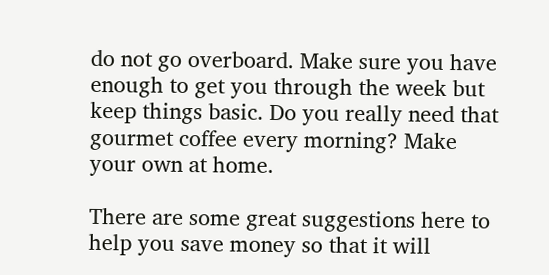do not go overboard. Make sure you have enough to get you through the week but keep things basic. Do you really need that gourmet coffee every morning? Make your own at home.

There are some great suggestions here to help you save money so that it will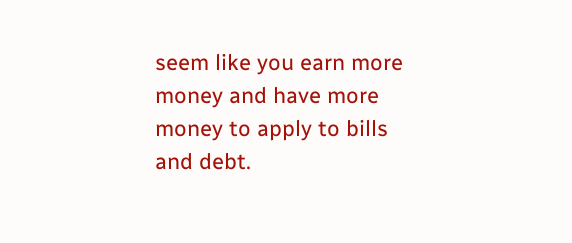seem like you earn more money and have more money to apply to bills and debt.